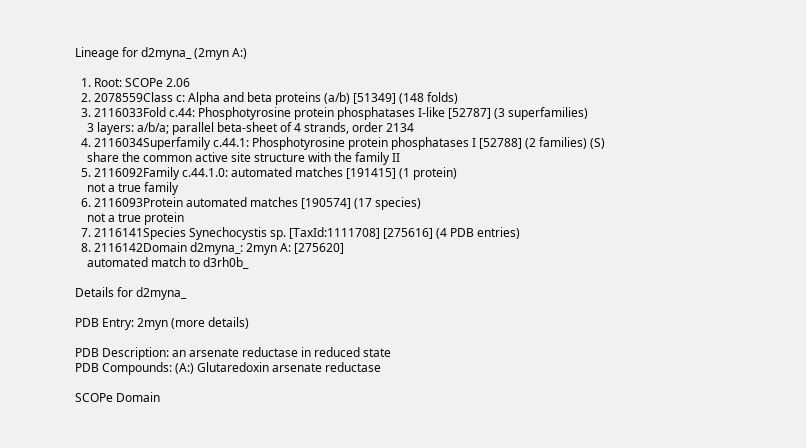Lineage for d2myna_ (2myn A:)

  1. Root: SCOPe 2.06
  2. 2078559Class c: Alpha and beta proteins (a/b) [51349] (148 folds)
  3. 2116033Fold c.44: Phosphotyrosine protein phosphatases I-like [52787] (3 superfamilies)
    3 layers: a/b/a; parallel beta-sheet of 4 strands, order 2134
  4. 2116034Superfamily c.44.1: Phosphotyrosine protein phosphatases I [52788] (2 families) (S)
    share the common active site structure with the family II
  5. 2116092Family c.44.1.0: automated matches [191415] (1 protein)
    not a true family
  6. 2116093Protein automated matches [190574] (17 species)
    not a true protein
  7. 2116141Species Synechocystis sp. [TaxId:1111708] [275616] (4 PDB entries)
  8. 2116142Domain d2myna_: 2myn A: [275620]
    automated match to d3rh0b_

Details for d2myna_

PDB Entry: 2myn (more details)

PDB Description: an arsenate reductase in reduced state
PDB Compounds: (A:) Glutaredoxin arsenate reductase

SCOPe Domain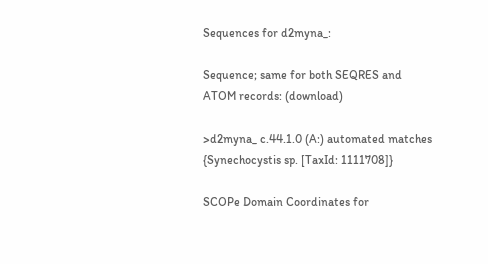Sequences for d2myna_:

Sequence; same for both SEQRES and ATOM records: (download)

>d2myna_ c.44.1.0 (A:) automated matches {Synechocystis sp. [TaxId: 1111708]}

SCOPe Domain Coordinates for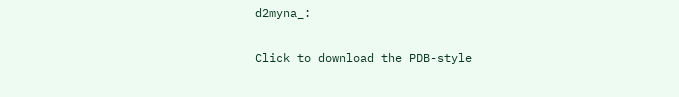d2myna_:

Click to download the PDB-style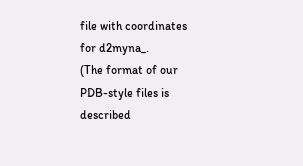file with coordinates for d2myna_.
(The format of our PDB-style files is described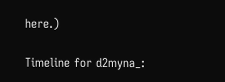here.)

Timeline for d2myna_: